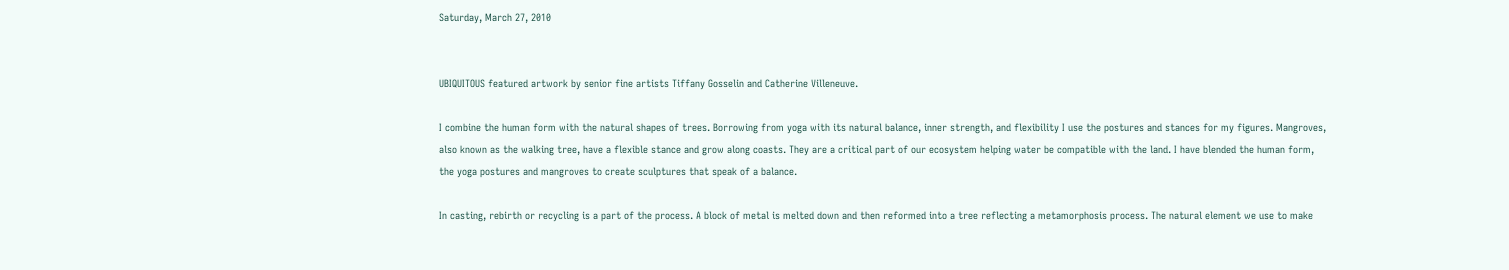Saturday, March 27, 2010


UBIQUITOUS featured artwork by senior fine artists Tiffany Gosselin and Catherine Villeneuve.

I combine the human form with the natural shapes of trees. Borrowing from yoga with its natural balance, inner strength, and flexibility I use the postures and stances for my figures. Mangroves, also known as the walking tree, have a flexible stance and grow along coasts. They are a critical part of our ecosystem helping water be compatible with the land. I have blended the human form, the yoga postures and mangroves to create sculptures that speak of a balance.

In casting, rebirth or recycling is a part of the process. A block of metal is melted down and then reformed into a tree reflecting a metamorphosis process. The natural element we use to make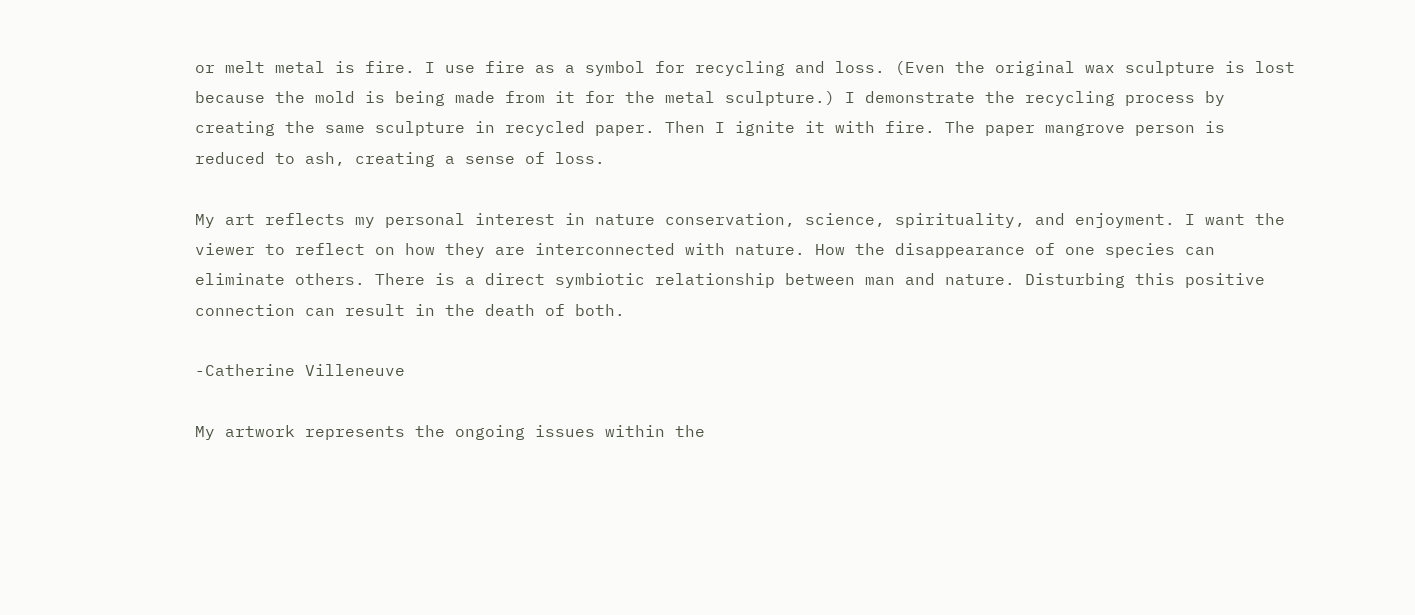or melt metal is fire. I use fire as a symbol for recycling and loss. (Even the original wax sculpture is lost because the mold is being made from it for the metal sculpture.) I demonstrate the recycling process by creating the same sculpture in recycled paper. Then I ignite it with fire. The paper mangrove person is reduced to ash, creating a sense of loss.

My art reflects my personal interest in nature conservation, science, spirituality, and enjoyment. I want the viewer to reflect on how they are interconnected with nature. How the disappearance of one species can eliminate others. There is a direct symbiotic relationship between man and nature. Disturbing this positive connection can result in the death of both.

-Catherine Villeneuve

My artwork represents the ongoing issues within the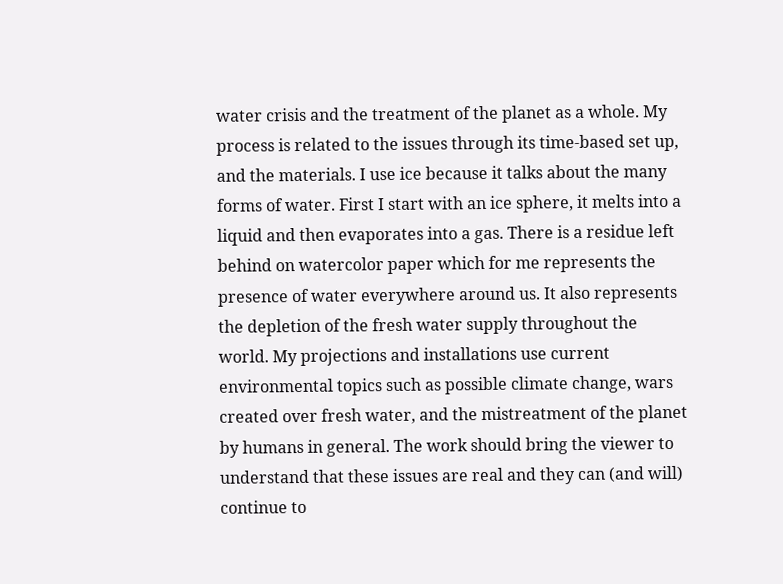water crisis and the treatment of the planet as a whole. My process is related to the issues through its time-based set up, and the materials. I use ice because it talks about the many forms of water. First I start with an ice sphere, it melts into a liquid and then evaporates into a gas. There is a residue left behind on watercolor paper which for me represents the presence of water everywhere around us. It also represents the depletion of the fresh water supply throughout the world. My projections and installations use current environmental topics such as possible climate change, wars created over fresh water, and the mistreatment of the planet by humans in general. The work should bring the viewer to understand that these issues are real and they can (and will) continue to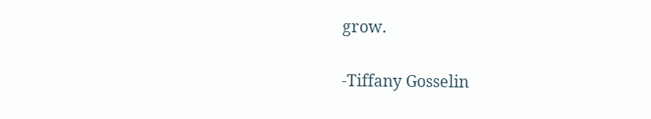grow.

-Tiffany Gosselin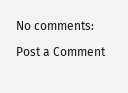No comments:

Post a Comment